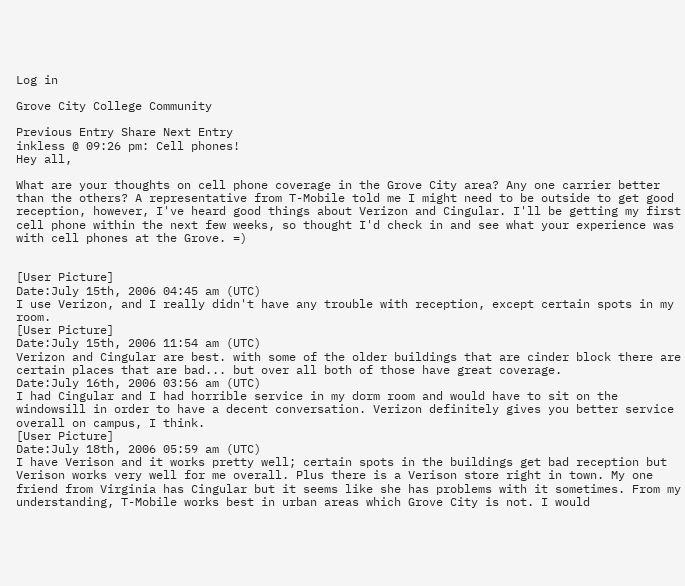Log in

Grove City College Community

Previous Entry Share Next Entry
inkless @ 09:26 pm: Cell phones!
Hey all,

What are your thoughts on cell phone coverage in the Grove City area? Any one carrier better than the others? A representative from T-Mobile told me I might need to be outside to get good reception, however, I've heard good things about Verizon and Cingular. I'll be getting my first cell phone within the next few weeks, so thought I'd check in and see what your experience was with cell phones at the Grove. =)


[User Picture]
Date:July 15th, 2006 04:45 am (UTC)
I use Verizon, and I really didn't have any trouble with reception, except certain spots in my room.
[User Picture]
Date:July 15th, 2006 11:54 am (UTC)
Verizon and Cingular are best. with some of the older buildings that are cinder block there are certain places that are bad... but over all both of those have great coverage.
Date:July 16th, 2006 03:56 am (UTC)
I had Cingular and I had horrible service in my dorm room and would have to sit on the windowsill in order to have a decent conversation. Verizon definitely gives you better service overall on campus, I think.
[User Picture]
Date:July 18th, 2006 05:59 am (UTC)
I have Verison and it works pretty well; certain spots in the buildings get bad reception but Verison works very well for me overall. Plus there is a Verison store right in town. My one friend from Virginia has Cingular but it seems like she has problems with it sometimes. From my understanding, T-Mobile works best in urban areas which Grove City is not. I would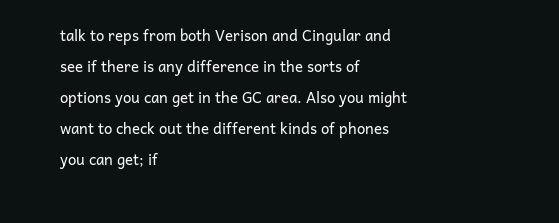talk to reps from both Verison and Cingular and see if there is any difference in the sorts of options you can get in the GC area. Also you might want to check out the different kinds of phones you can get; if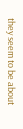they seem to be about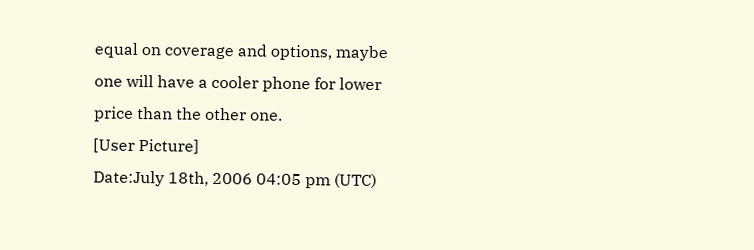equal on coverage and options, maybe one will have a cooler phone for lower price than the other one.
[User Picture]
Date:July 18th, 2006 04:05 pm (UTC)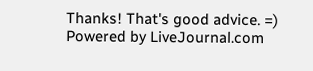Thanks! That's good advice. =)
Powered by LiveJournal.com